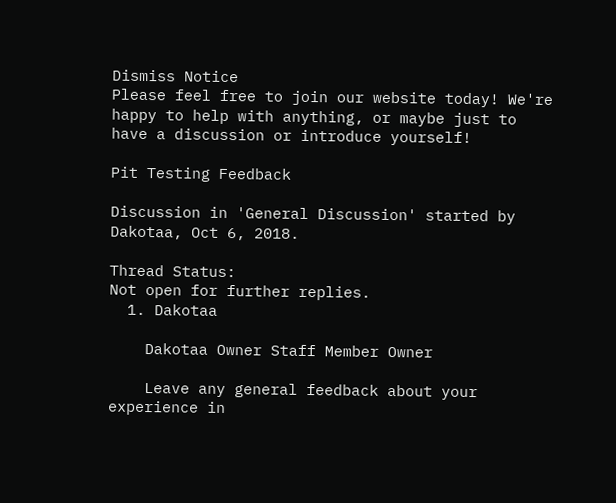Dismiss Notice
Please feel free to join our website today! We're happy to help with anything, or maybe just to have a discussion or introduce yourself!

Pit Testing Feedback

Discussion in 'General Discussion' started by Dakotaa, Oct 6, 2018.

Thread Status:
Not open for further replies.
  1. Dakotaa

    Dakotaa Owner Staff Member Owner

    Leave any general feedback about your experience in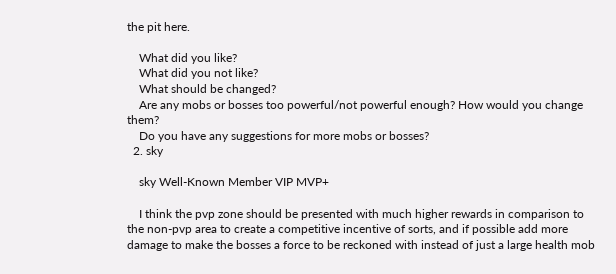the pit here.

    What did you like?
    What did you not like?
    What should be changed?
    Are any mobs or bosses too powerful/not powerful enough? How would you change them?
    Do you have any suggestions for more mobs or bosses?
  2. sky

    sky Well-Known Member VIP MVP+

    I think the pvp zone should be presented with much higher rewards in comparison to the non-pvp area to create a competitive incentive of sorts, and if possible add more damage to make the bosses a force to be reckoned with instead of just a large health mob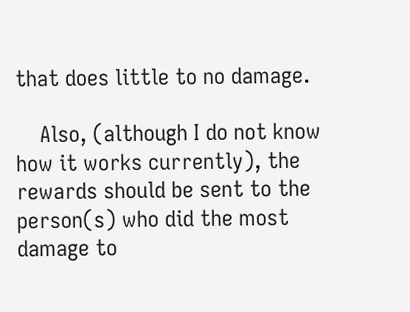that does little to no damage.

    Also, (although I do not know how it works currently), the rewards should be sent to the person(s) who did the most damage to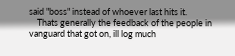said "boss" instead of whoever last hits it.
    Thats generally the feedback of the people in vanguard that got on, ill log much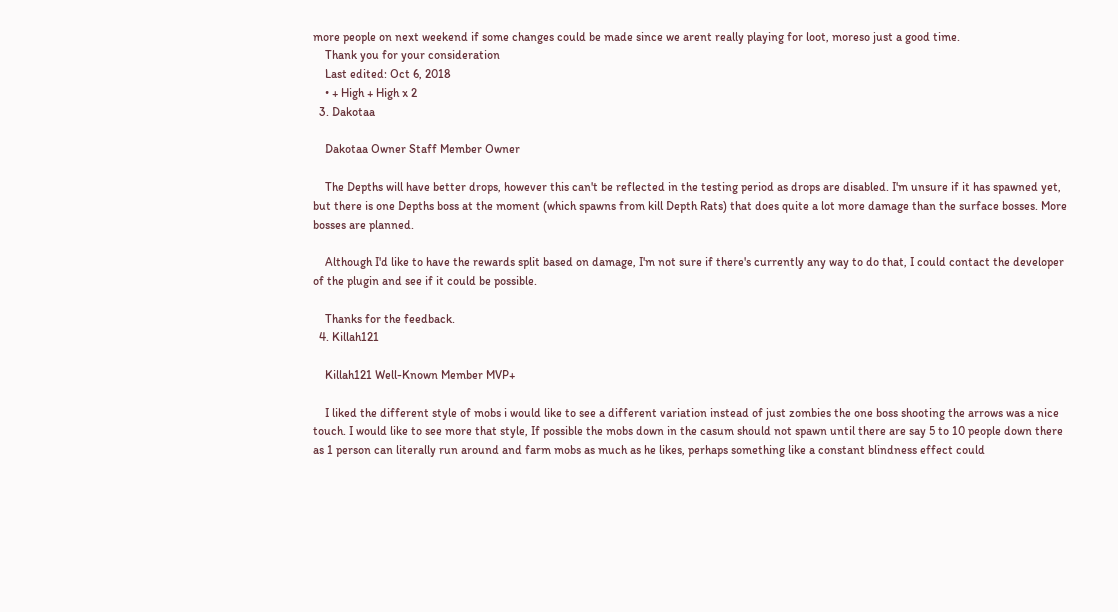more people on next weekend if some changes could be made since we arent really playing for loot, moreso just a good time.
    Thank you for your consideration
    Last edited: Oct 6, 2018
    • + High + High x 2
  3. Dakotaa

    Dakotaa Owner Staff Member Owner

    The Depths will have better drops, however this can't be reflected in the testing period as drops are disabled. I'm unsure if it has spawned yet, but there is one Depths boss at the moment (which spawns from kill Depth Rats) that does quite a lot more damage than the surface bosses. More bosses are planned.

    Although I'd like to have the rewards split based on damage, I'm not sure if there's currently any way to do that, I could contact the developer of the plugin and see if it could be possible.

    Thanks for the feedback.
  4. Killah121

    Killah121 Well-Known Member MVP+

    I liked the different style of mobs i would like to see a different variation instead of just zombies the one boss shooting the arrows was a nice touch. I would like to see more that style, If possible the mobs down in the casum should not spawn until there are say 5 to 10 people down there as 1 person can literally run around and farm mobs as much as he likes, perhaps something like a constant blindness effect could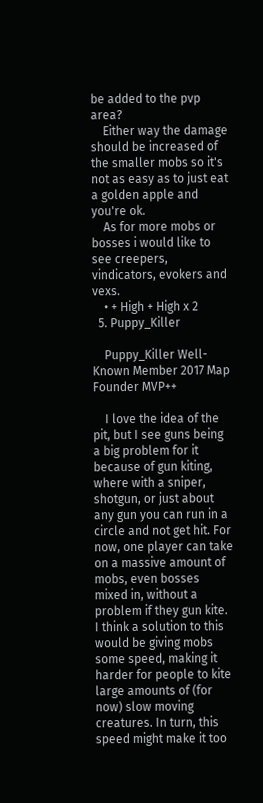be added to the pvp area?
    Either way the damage should be increased of the smaller mobs so it's not as easy as to just eat a golden apple and you're ok.
    As for more mobs or bosses i would like to see creepers, vindicators, evokers and vexs.
    • + High + High x 2
  5. Puppy_Killer

    Puppy_Killer Well-Known Member 2017 Map Founder MVP++

    I love the idea of the pit, but I see guns being a big problem for it because of gun kiting, where with a sniper, shotgun, or just about any gun you can run in a circle and not get hit. For now, one player can take on a massive amount of mobs, even bosses mixed in, without a problem if they gun kite. I think a solution to this would be giving mobs some speed, making it harder for people to kite large amounts of (for now) slow moving creatures. In turn, this speed might make it too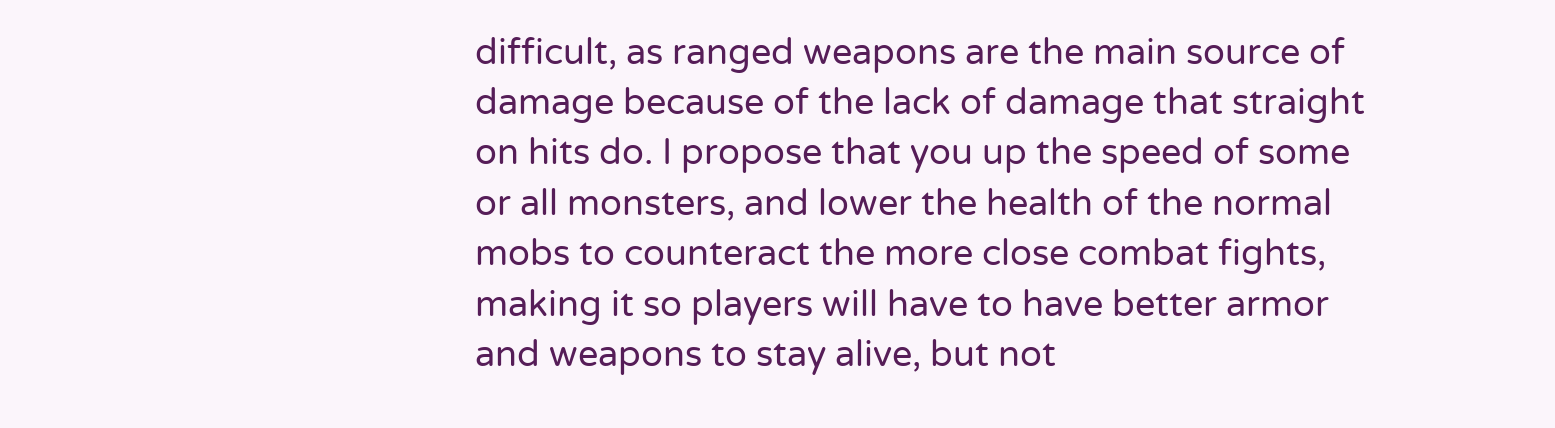difficult, as ranged weapons are the main source of damage because of the lack of damage that straight on hits do. I propose that you up the speed of some or all monsters, and lower the health of the normal mobs to counteract the more close combat fights, making it so players will have to have better armor and weapons to stay alive, but not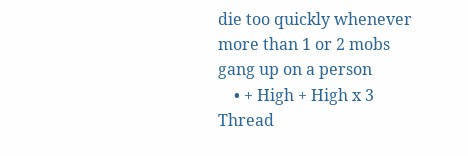die too quickly whenever more than 1 or 2 mobs gang up on a person
    • + High + High x 3
Thread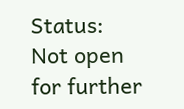Status:
Not open for further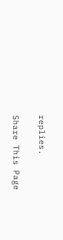replies.

Share This Page